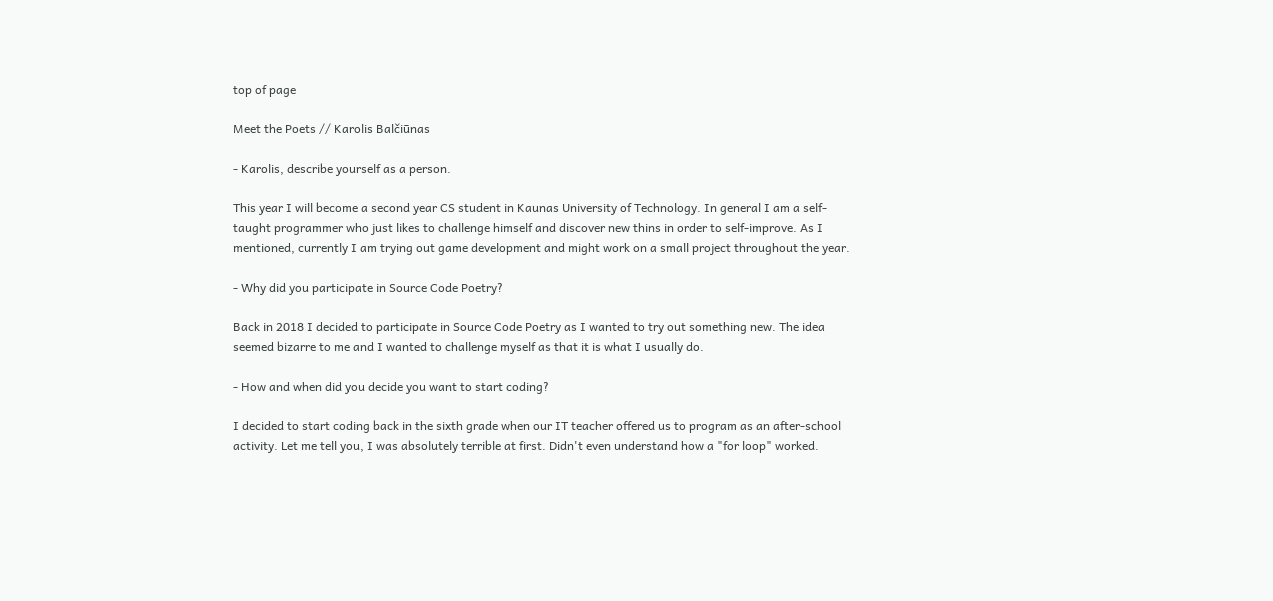top of page

Meet the Poets // Karolis Balčiūnas

- Karolis, describe yourself as a person.

This year I will become a second year CS student in Kaunas University of Technology. In general I am a self-taught programmer who just likes to challenge himself and discover new thins in order to self-improve. As I mentioned, currently I am trying out game development and might work on a small project throughout the year.

- Why did you participate in Source Code Poetry?

Back in 2018 I decided to participate in Source Code Poetry as I wanted to try out something new. The idea seemed bizarre to me and I wanted to challenge myself as that it is what I usually do.

- How and when did you decide you want to start coding?

I decided to start coding back in the sixth grade when our IT teacher offered us to program as an after-school activity. Let me tell you, I was absolutely terrible at first. Didn't even understand how a "for loop" worked.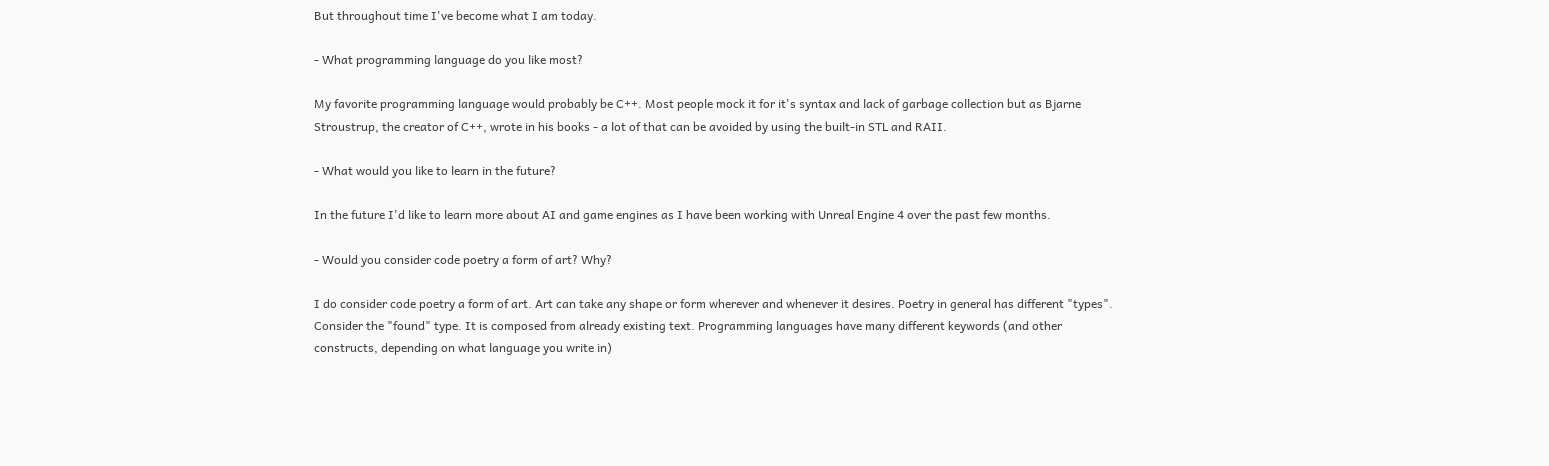But throughout time I've become what I am today.

- What programming language do you like most?

My favorite programming language would probably be C++. Most people mock it for it's syntax and lack of garbage collection but as Bjarne Stroustrup, the creator of C++, wrote in his books - a lot of that can be avoided by using the built-in STL and RAII.

- What would you like to learn in the future?

In the future I'd like to learn more about AI and game engines as I have been working with Unreal Engine 4 over the past few months.

- Would you consider code poetry a form of art? Why?

I do consider code poetry a form of art. Art can take any shape or form wherever and whenever it desires. Poetry in general has different "types". Consider the "found" type. It is composed from already existing text. Programming languages have many different keywords (and other constructs, depending on what language you write in)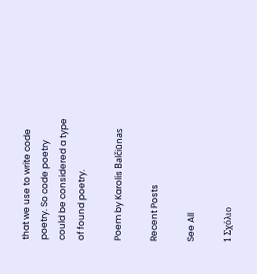that we use to write code poetry. So code poetry could be considered a type of found poetry.

Poem by Karolis Balčiūnas

Recent Posts

See All

1 Σχόλιο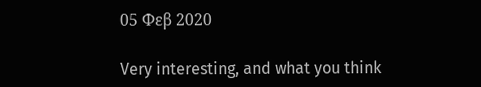05 Φεβ 2020

Very interesting, and what you think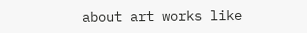about art works like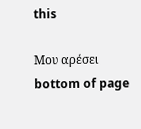this

Μου αρέσει
bottom of page